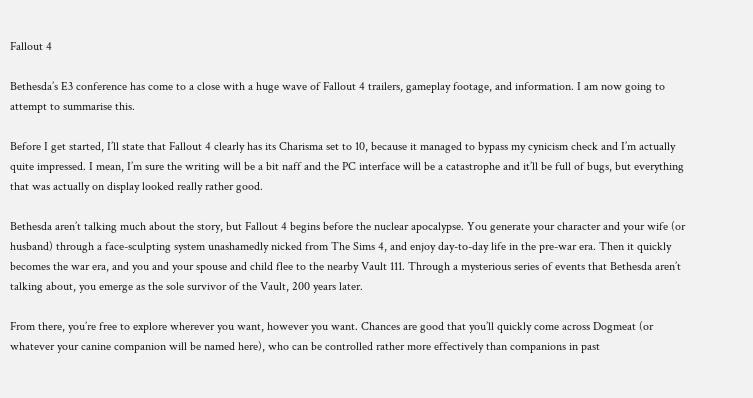Fallout 4

Bethesda’s E3 conference has come to a close with a huge wave of Fallout 4 trailers, gameplay footage, and information. I am now going to attempt to summarise this.

Before I get started, I’ll state that Fallout 4 clearly has its Charisma set to 10, because it managed to bypass my cynicism check and I’m actually quite impressed. I mean, I’m sure the writing will be a bit naff and the PC interface will be a catastrophe and it’ll be full of bugs, but everything that was actually on display looked really rather good.

Bethesda aren’t talking much about the story, but Fallout 4 begins before the nuclear apocalypse. You generate your character and your wife (or husband) through a face-sculpting system unashamedly nicked from The Sims 4, and enjoy day-to-day life in the pre-war era. Then it quickly becomes the war era, and you and your spouse and child flee to the nearby Vault 111. Through a mysterious series of events that Bethesda aren’t talking about, you emerge as the sole survivor of the Vault, 200 years later.

From there, you’re free to explore wherever you want, however you want. Chances are good that you’ll quickly come across Dogmeat (or whatever your canine companion will be named here), who can be controlled rather more effectively than companions in past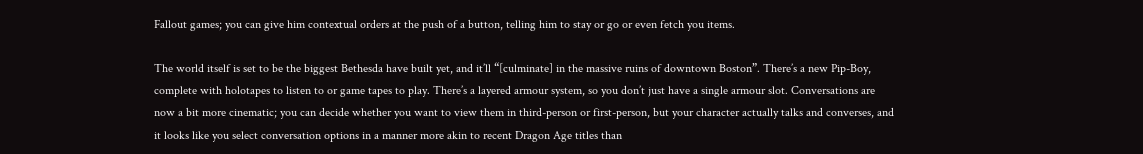Fallout games; you can give him contextual orders at the push of a button, telling him to stay or go or even fetch you items.

The world itself is set to be the biggest Bethesda have built yet, and it’ll “[culminate] in the massive ruins of downtown Boston”. There’s a new Pip-Boy, complete with holotapes to listen to or game tapes to play. There’s a layered armour system, so you don’t just have a single armour slot. Conversations are now a bit more cinematic; you can decide whether you want to view them in third-person or first-person, but your character actually talks and converses, and it looks like you select conversation options in a manner more akin to recent Dragon Age titles than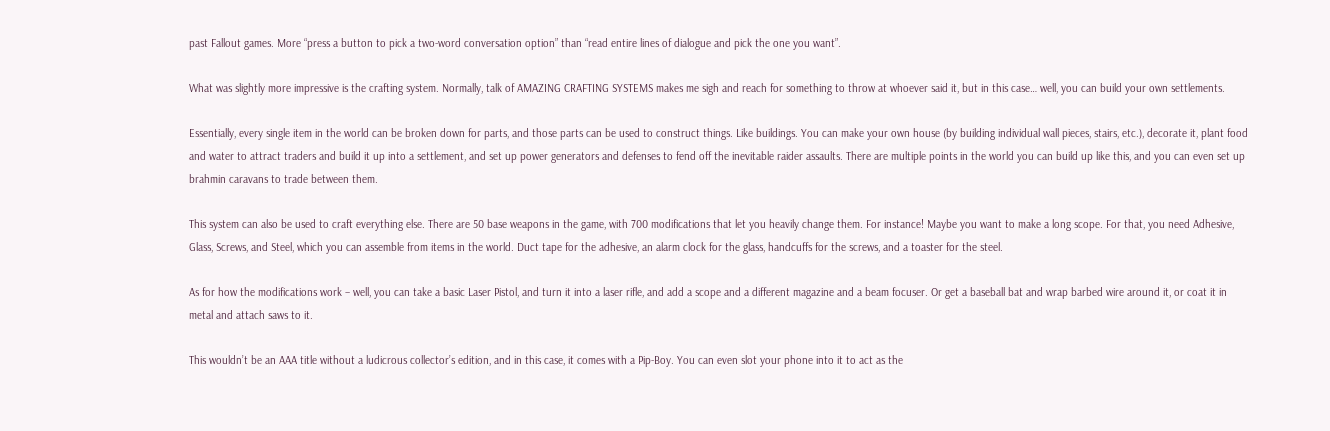past Fallout games. More “press a button to pick a two-word conversation option” than “read entire lines of dialogue and pick the one you want”.

What was slightly more impressive is the crafting system. Normally, talk of AMAZING CRAFTING SYSTEMS makes me sigh and reach for something to throw at whoever said it, but in this case… well, you can build your own settlements.

Essentially, every single item in the world can be broken down for parts, and those parts can be used to construct things. Like buildings. You can make your own house (by building individual wall pieces, stairs, etc.), decorate it, plant food and water to attract traders and build it up into a settlement, and set up power generators and defenses to fend off the inevitable raider assaults. There are multiple points in the world you can build up like this, and you can even set up brahmin caravans to trade between them.

This system can also be used to craft everything else. There are 50 base weapons in the game, with 700 modifications that let you heavily change them. For instance! Maybe you want to make a long scope. For that, you need Adhesive, Glass, Screws, and Steel, which you can assemble from items in the world. Duct tape for the adhesive, an alarm clock for the glass, handcuffs for the screws, and a toaster for the steel.

As for how the modifications work – well, you can take a basic Laser Pistol, and turn it into a laser rifle, and add a scope and a different magazine and a beam focuser. Or get a baseball bat and wrap barbed wire around it, or coat it in metal and attach saws to it.

This wouldn’t be an AAA title without a ludicrous collector’s edition, and in this case, it comes with a Pip-Boy. You can even slot your phone into it to act as the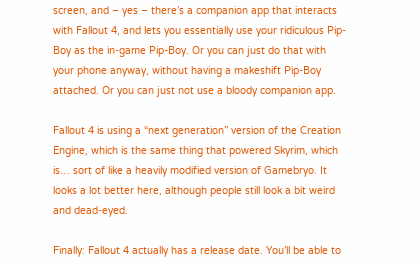screen, and – yes – there’s a companion app that interacts with Fallout 4, and lets you essentially use your ridiculous Pip-Boy as the in-game Pip-Boy. Or you can just do that with your phone anyway, without having a makeshift Pip-Boy attached. Or you can just not use a bloody companion app.

Fallout 4 is using a “next generation” version of the Creation Engine, which is the same thing that powered Skyrim, which is… sort of like a heavily modified version of Gamebryo. It looks a lot better here, although people still look a bit weird and dead-eyed.

Finally: Fallout 4 actually has a release date. You’ll be able to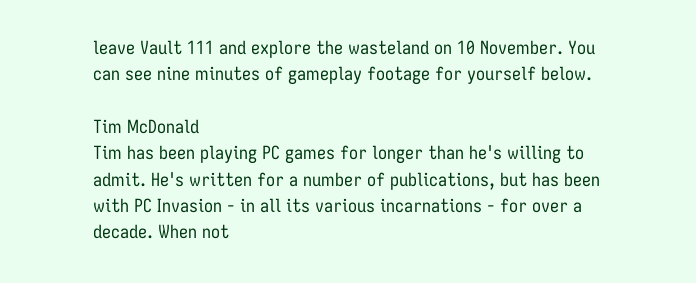leave Vault 111 and explore the wasteland on 10 November. You can see nine minutes of gameplay footage for yourself below.

Tim McDonald
Tim has been playing PC games for longer than he's willing to admit. He's written for a number of publications, but has been with PC Invasion - in all its various incarnations - for over a decade. When not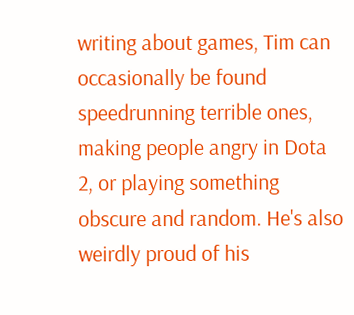writing about games, Tim can occasionally be found speedrunning terrible ones, making people angry in Dota 2, or playing something obscure and random. He's also weirdly proud of his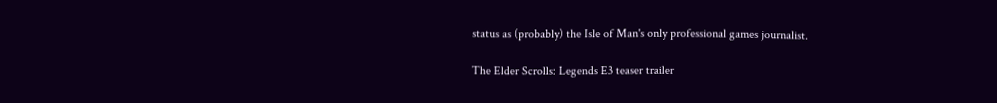status as (probably) the Isle of Man's only professional games journalist.

The Elder Scrolls: Legends E3 teaser trailer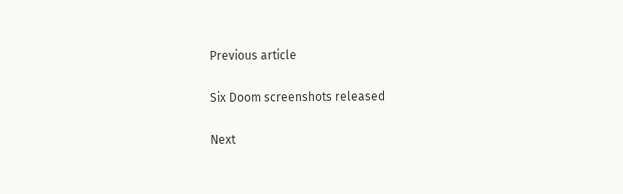Previous article

Six Doom screenshots released

Next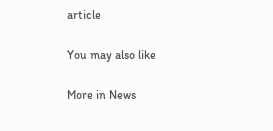article

You may also like

More in News